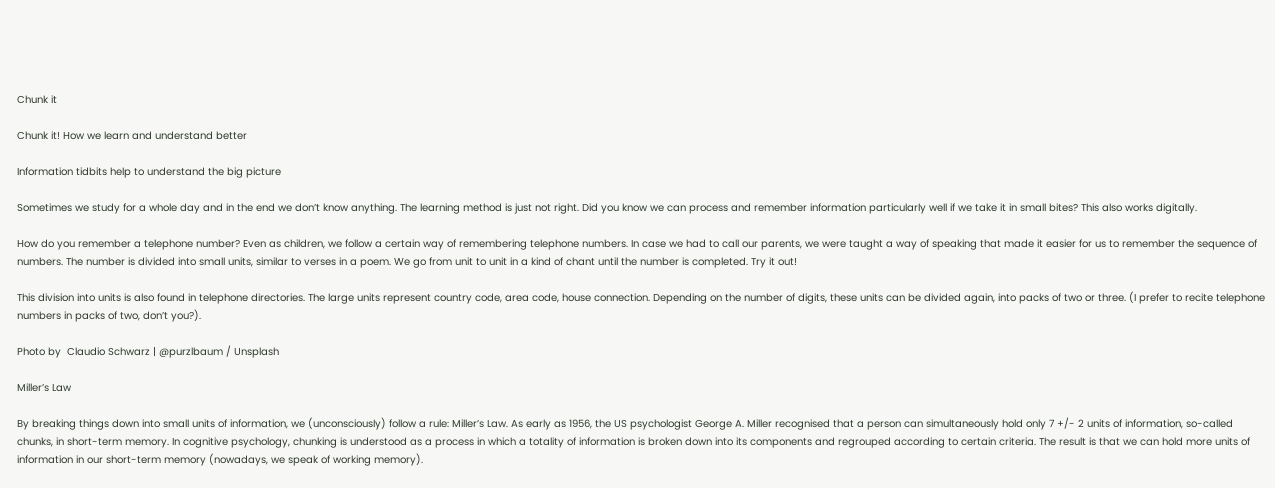Chunk it

Chunk it! How we learn and understand better

Information tidbits help to understand the big picture

Sometimes we study for a whole day and in the end we don’t know anything. The learning method is just not right. Did you know we can process and remember information particularly well if we take it in small bites? This also works digitally.

How do you remember a telephone number? Even as children, we follow a certain way of remembering telephone numbers. In case we had to call our parents, we were taught a way of speaking that made it easier for us to remember the sequence of numbers. The number is divided into small units, similar to verses in a poem. We go from unit to unit in a kind of chant until the number is completed. Try it out!

This division into units is also found in telephone directories. The large units represent country code, area code, house connection. Depending on the number of digits, these units can be divided again, into packs of two or three. (I prefer to recite telephone numbers in packs of two, don’t you?).

Photo by  Claudio Schwarz | @purzlbaum / Unsplash

Miller’s Law

By breaking things down into small units of information, we (unconsciously) follow a rule: Miller’s Law. As early as 1956, the US psychologist George A. Miller recognised that a person can simultaneously hold only 7 +/- 2 units of information, so-called chunks, in short-term memory. In cognitive psychology, chunking is understood as a process in which a totality of information is broken down into its components and regrouped according to certain criteria. The result is that we can hold more units of information in our short-term memory (nowadays, we speak of working memory).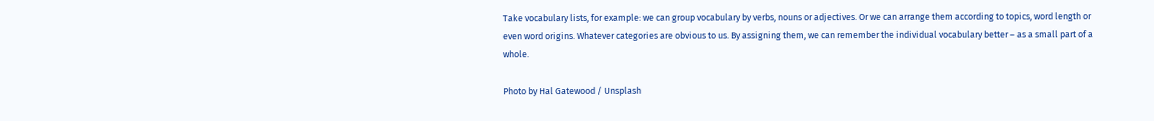Take vocabulary lists, for example: we can group vocabulary by verbs, nouns or adjectives. Or we can arrange them according to topics, word length or even word origins. Whatever categories are obvious to us. By assigning them, we can remember the individual vocabulary better – as a small part of a whole.

Photo by Hal Gatewood / Unsplash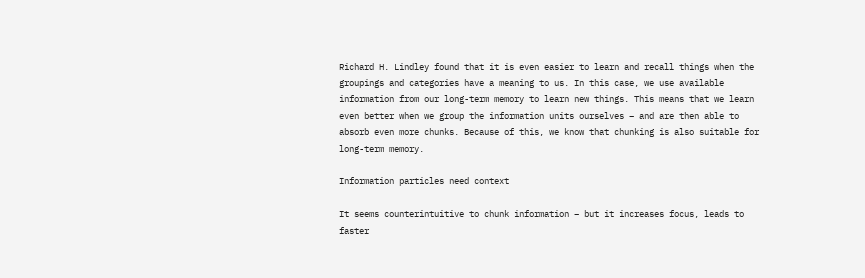Richard H. Lindley found that it is even easier to learn and recall things when the groupings and categories have a meaning to us. In this case, we use available information from our long-term memory to learn new things. This means that we learn even better when we group the information units ourselves – and are then able to absorb even more chunks. Because of this, we know that chunking is also suitable for long-term memory.

Information particles need context

It seems counterintuitive to chunk information – but it increases focus, leads to faster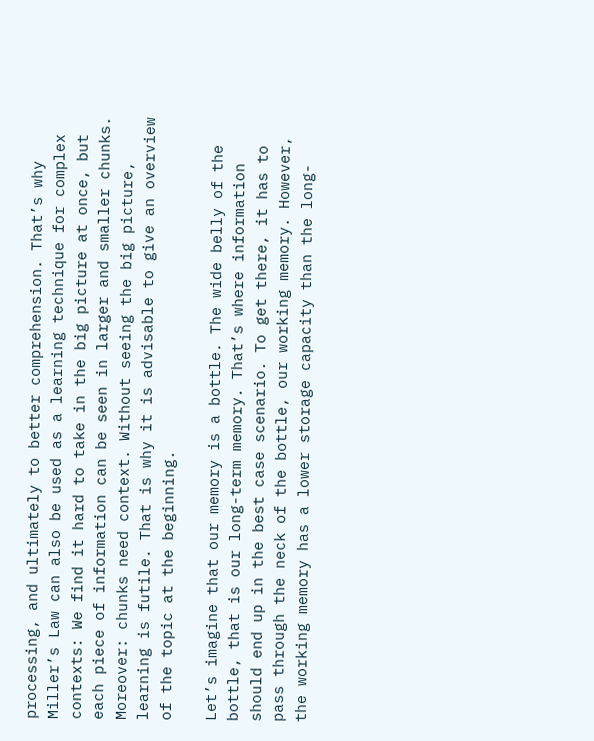processing, and ultimately to better comprehension. That’s why Miller’s Law can also be used as a learning technique for complex contexts: We find it hard to take in the big picture at once, but each piece of information can be seen in larger and smaller chunks. Moreover: chunks need context. Without seeing the big picture, learning is futile. That is why it is advisable to give an overview of the topic at the beginning.

Let’s imagine that our memory is a bottle. The wide belly of the bottle, that is our long-term memory. That’s where information should end up in the best case scenario. To get there, it has to pass through the neck of the bottle, our working memory. However, the working memory has a lower storage capacity than the long-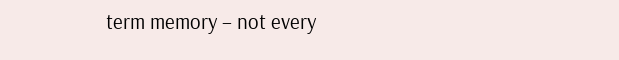term memory – not every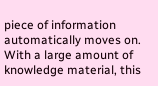piece of information automatically moves on. With a large amount of knowledge material, this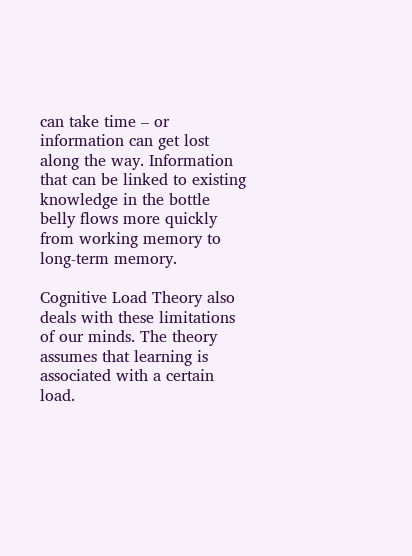can take time – or information can get lost along the way. Information that can be linked to existing knowledge in the bottle belly flows more quickly from working memory to long-term memory.

Cognitive Load Theory also deals with these limitations of our minds. The theory assumes that learning is associated with a certain load.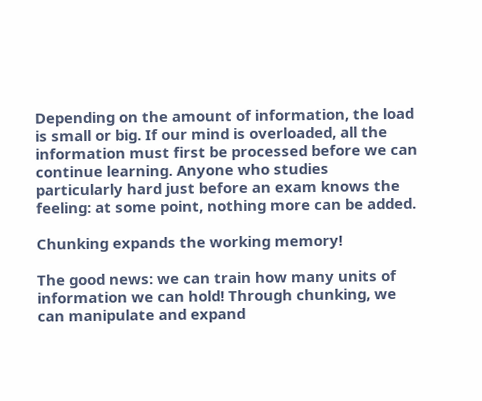Depending on the amount of information, the load is small or big. If our mind is overloaded, all the information must first be processed before we can continue learning. Anyone who studies particularly hard just before an exam knows the feeling: at some point, nothing more can be added.

Chunking expands the working memory!

The good news: we can train how many units of information we can hold! Through chunking, we can manipulate and expand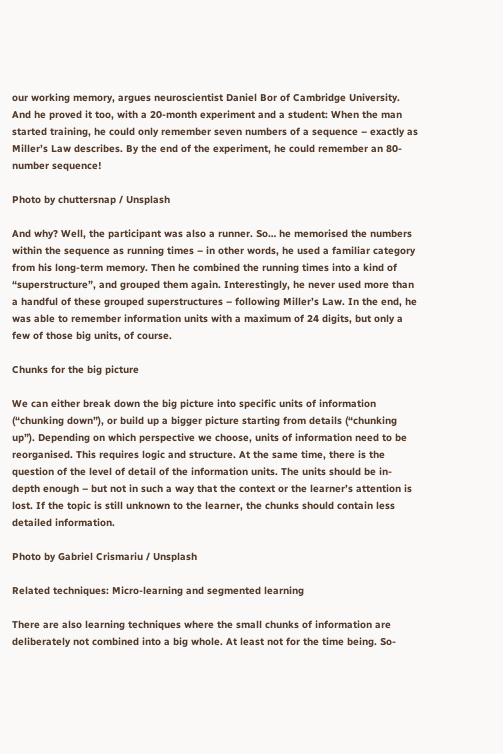our working memory, argues neuroscientist Daniel Bor of Cambridge University. And he proved it too, with a 20-month experiment and a student: When the man started training, he could only remember seven numbers of a sequence – exactly as Miller’s Law describes. By the end of the experiment, he could remember an 80-number sequence!

Photo by chuttersnap / Unsplash

And why? Well, the participant was also a runner. So… he memorised the numbers within the sequence as running times – in other words, he used a familiar category from his long-term memory. Then he combined the running times into a kind of “superstructure”, and grouped them again. Interestingly, he never used more than a handful of these grouped superstructures – following Miller’s Law. In the end, he was able to remember information units with a maximum of 24 digits, but only a few of those big units, of course.

Chunks for the big picture

We can either break down the big picture into specific units of information (“chunking down”), or build up a bigger picture starting from details (“chunking up”). Depending on which perspective we choose, units of information need to be reorganised. This requires logic and structure. At the same time, there is the question of the level of detail of the information units. The units should be in-depth enough – but not in such a way that the context or the learner’s attention is lost. If the topic is still unknown to the learner, the chunks should contain less detailed information.

Photo by Gabriel Crismariu / Unsplash

Related techniques: Micro-learning and segmented learning

There are also learning techniques where the small chunks of information are deliberately not combined into a big whole. At least not for the time being. So-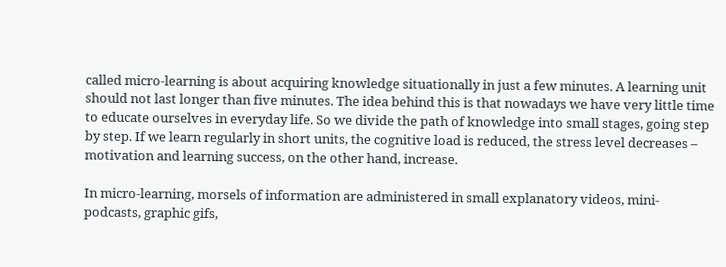called micro-learning is about acquiring knowledge situationally in just a few minutes. A learning unit should not last longer than five minutes. The idea behind this is that nowadays we have very little time to educate ourselves in everyday life. So we divide the path of knowledge into small stages, going step by step. If we learn regularly in short units, the cognitive load is reduced, the stress level decreases – motivation and learning success, on the other hand, increase.

In micro-learning, morsels of information are administered in small explanatory videos, mini-podcasts, graphic gifs,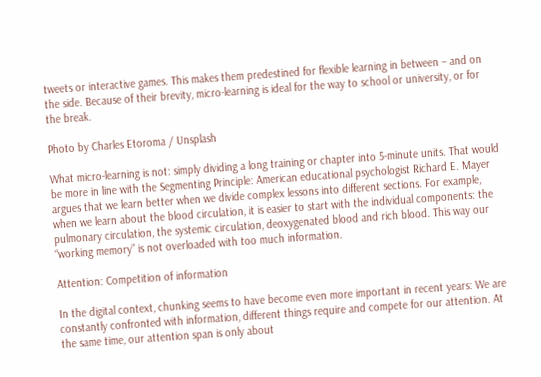tweets or interactive games. This makes them predestined for flexible learning in between – and on the side. Because of their brevity, micro-learning is ideal for the way to school or university, or for the break.

Photo by Charles Etoroma / Unsplash

What micro-learning is not: simply dividing a long training or chapter into 5-minute units. That would be more in line with the Segmenting Principle: American educational psychologist Richard E. Mayer argues that we learn better when we divide complex lessons into different sections. For example, when we learn about the blood circulation, it is easier to start with the individual components: the pulmonary circulation, the systemic circulation, deoxygenated blood and rich blood. This way our “working memory” is not overloaded with too much information.

Attention: Competition of information

In the digital context, chunking seems to have become even more important in recent years: We are constantly confronted with information, different things require and compete for our attention. At the same time, our attention span is only about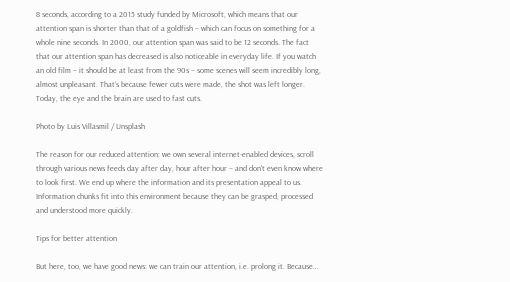8 seconds, according to a 2015 study funded by Microsoft, which means that our attention span is shorter than that of a goldfish – which can focus on something for a whole nine seconds. In 2000, our attention span was said to be 12 seconds. The fact that our attention span has decreased is also noticeable in everyday life. If you watch an old film – it should be at least from the 90s – some scenes will seem incredibly long, almost unpleasant. That’s because fewer cuts were made, the shot was left longer. Today, the eye and the brain are used to fast cuts.

Photo by Luis Villasmil / Unsplash

The reason for our reduced attention: we own several internet-enabled devices, scroll through various news feeds day after day, hour after hour – and don’t even know where to look first. We end up where the information and its presentation appeal to us. Information chunks fit into this environment because they can be grasped, processed and understood more quickly.

Tips for better attention

But here, too, we have good news: we can train our attention, i.e. prolong it. Because…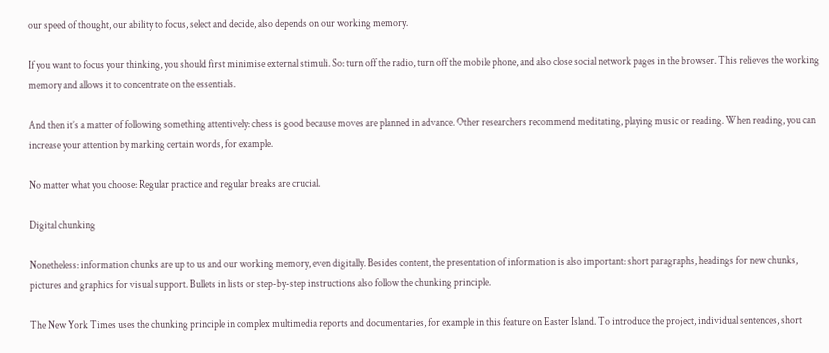our speed of thought, our ability to focus, select and decide, also depends on our working memory.

If you want to focus your thinking, you should first minimise external stimuli. So: turn off the radio, turn off the mobile phone, and also close social network pages in the browser. This relieves the working memory and allows it to concentrate on the essentials.

And then it’s a matter of following something attentively: chess is good because moves are planned in advance. Other researchers recommend meditating, playing music or reading. When reading, you can increase your attention by marking certain words, for example.

No matter what you choose: Regular practice and regular breaks are crucial.

Digital chunking

Nonetheless: information chunks are up to us and our working memory, even digitally. Besides content, the presentation of information is also important: short paragraphs, headings for new chunks, pictures and graphics for visual support. Bullets in lists or step-by-step instructions also follow the chunking principle.

The New York Times uses the chunking principle in complex multimedia reports and documentaries, for example in this feature on Easter Island. To introduce the project, individual sentences, short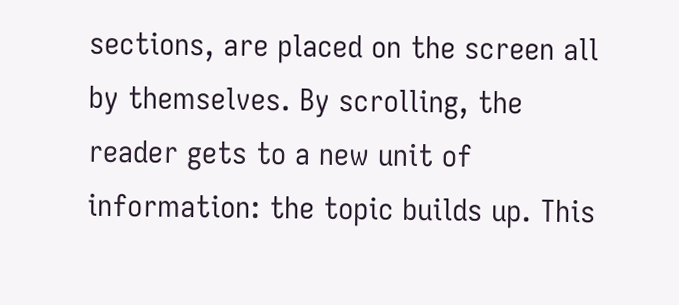sections, are placed on the screen all by themselves. By scrolling, the reader gets to a new unit of information: the topic builds up. This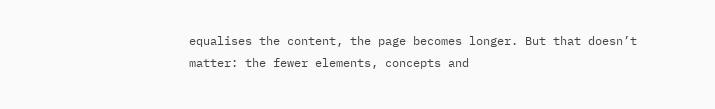equalises the content, the page becomes longer. But that doesn’t matter: the fewer elements, concepts and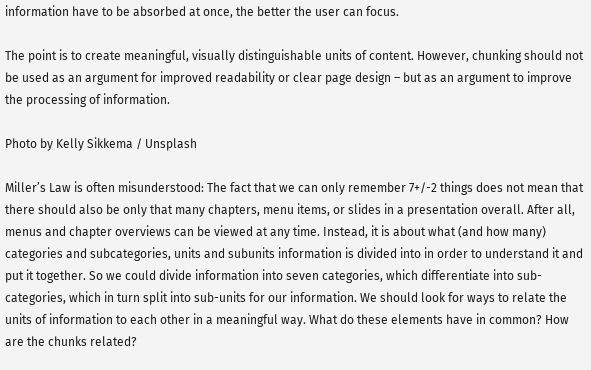information have to be absorbed at once, the better the user can focus.

The point is to create meaningful, visually distinguishable units of content. However, chunking should not be used as an argument for improved readability or clear page design – but as an argument to improve the processing of information.

Photo by Kelly Sikkema / Unsplash

Miller’s Law is often misunderstood: The fact that we can only remember 7+/-2 things does not mean that there should also be only that many chapters, menu items, or slides in a presentation overall. After all, menus and chapter overviews can be viewed at any time. Instead, it is about what (and how many) categories and subcategories, units and subunits information is divided into in order to understand it and put it together. So we could divide information into seven categories, which differentiate into sub-categories, which in turn split into sub-units for our information. We should look for ways to relate the units of information to each other in a meaningful way. What do these elements have in common? How are the chunks related?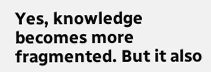Yes, knowledge becomes more fragmented. But it also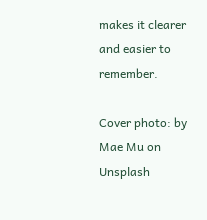makes it clearer and easier to remember.

Cover photo: by Mae Mu on Unsplash